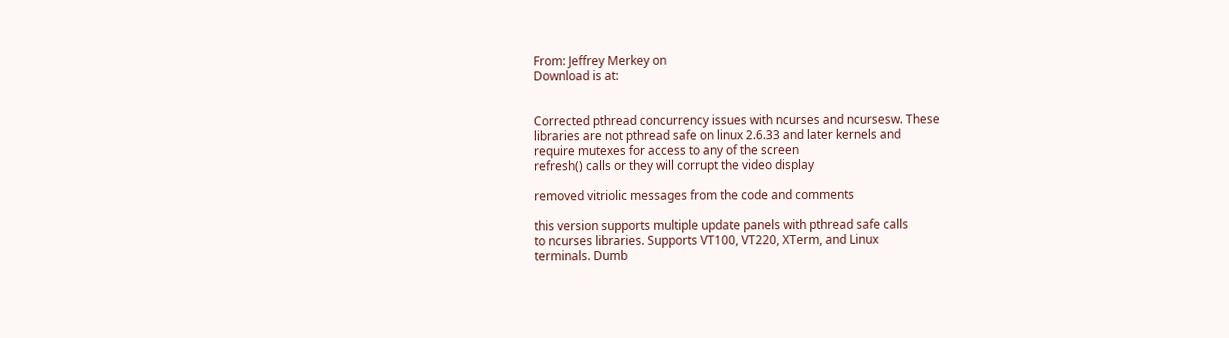From: Jeffrey Merkey on
Download is at:


Corrected pthread concurrency issues with ncurses and ncursesw. These
libraries are not pthread safe on linux 2.6.33 and later kernels and
require mutexes for access to any of the screen
refresh() calls or they will corrupt the video display

removed vitriolic messages from the code and comments

this version supports multiple update panels with pthread safe calls
to ncurses libraries. Supports VT100, VT220, XTerm, and Linux
terminals. Dumb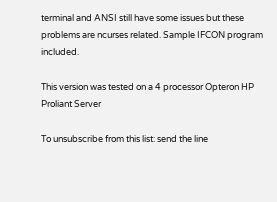terminal and ANSI still have some issues but these
problems are ncurses related. Sample IFCON program included.

This version was tested on a 4 processor Opteron HP Proliant Server

To unsubscribe from this list: send the line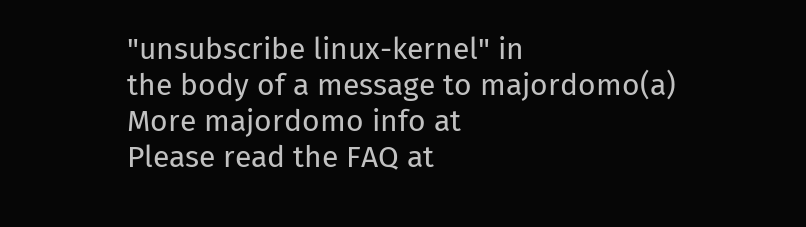"unsubscribe linux-kernel" in
the body of a message to majordomo(a)
More majordomo info at
Please read the FAQ at